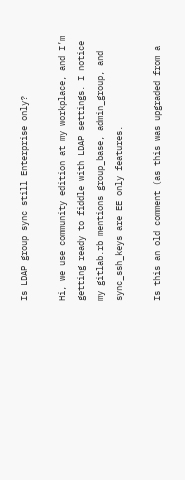Is LDAP group sync still Enterprise only?

Hi, we use community edition at my workplace, and I’m getting ready to fiddle with LDAP settings. I notice my gitlab.rb mentions group_base, admin_group, and sync_ssh_keys are EE only features.

Is this an old comment (as this was upgraded from a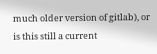much older version of gitlab), or is this still a current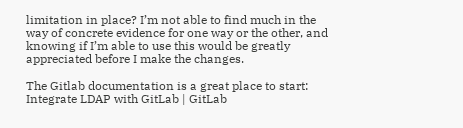limitation in place? I’m not able to find much in the way of concrete evidence for one way or the other, and knowing if I’m able to use this would be greatly appreciated before I make the changes.

The Gitlab documentation is a great place to start: Integrate LDAP with GitLab | GitLab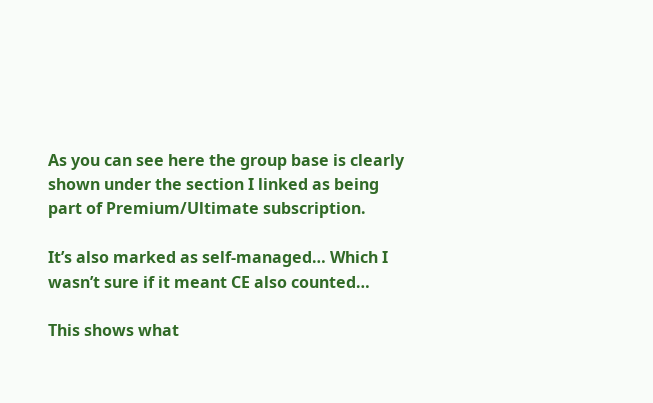As you can see here the group base is clearly shown under the section I linked as being part of Premium/Ultimate subscription.

It’s also marked as self-managed… Which I wasn’t sure if it meant CE also counted…

This shows what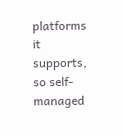platforms it supports, so self-managed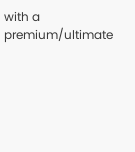with a premium/ultimate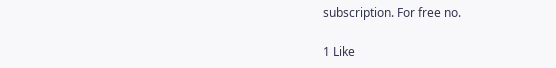subscription. For free no.

1 Like